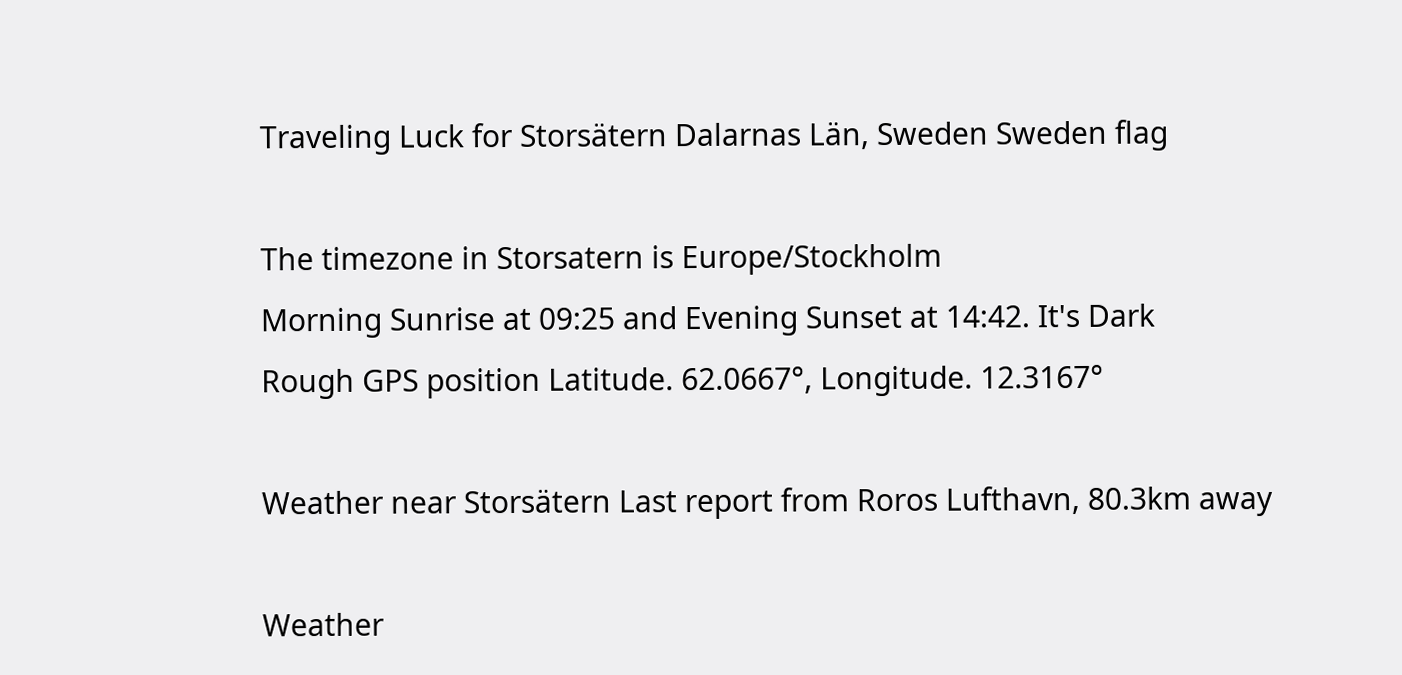Traveling Luck for Storsätern Dalarnas Län, Sweden Sweden flag

The timezone in Storsatern is Europe/Stockholm
Morning Sunrise at 09:25 and Evening Sunset at 14:42. It's Dark
Rough GPS position Latitude. 62.0667°, Longitude. 12.3167°

Weather near Storsätern Last report from Roros Lufthavn, 80.3km away

Weather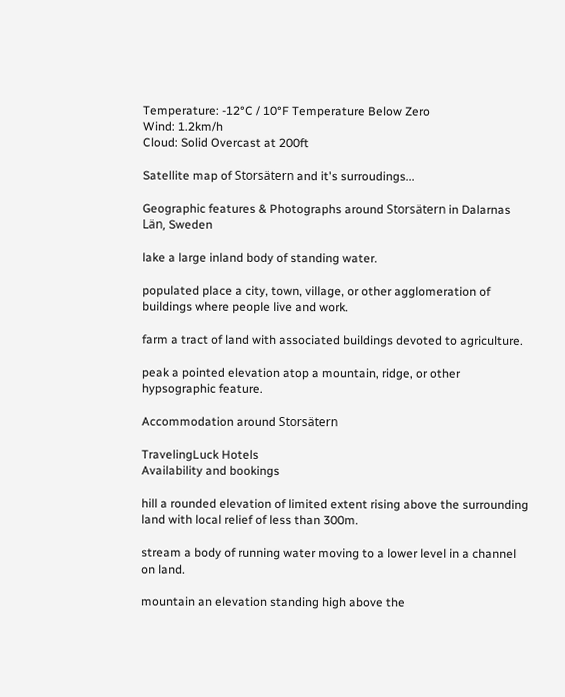Temperature: -12°C / 10°F Temperature Below Zero
Wind: 1.2km/h
Cloud: Solid Overcast at 200ft

Satellite map of Storsätern and it's surroudings...

Geographic features & Photographs around Storsätern in Dalarnas Län, Sweden

lake a large inland body of standing water.

populated place a city, town, village, or other agglomeration of buildings where people live and work.

farm a tract of land with associated buildings devoted to agriculture.

peak a pointed elevation atop a mountain, ridge, or other hypsographic feature.

Accommodation around Storsätern

TravelingLuck Hotels
Availability and bookings

hill a rounded elevation of limited extent rising above the surrounding land with local relief of less than 300m.

stream a body of running water moving to a lower level in a channel on land.

mountain an elevation standing high above the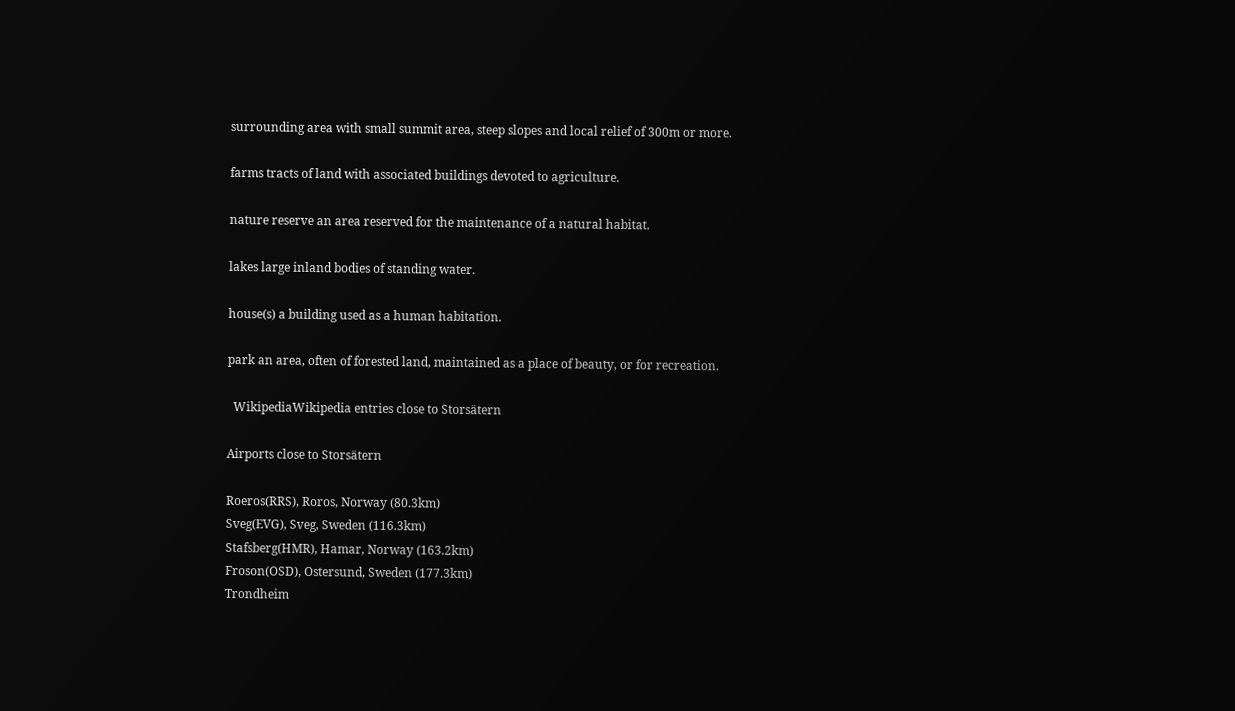surrounding area with small summit area, steep slopes and local relief of 300m or more.

farms tracts of land with associated buildings devoted to agriculture.

nature reserve an area reserved for the maintenance of a natural habitat.

lakes large inland bodies of standing water.

house(s) a building used as a human habitation.

park an area, often of forested land, maintained as a place of beauty, or for recreation.

  WikipediaWikipedia entries close to Storsätern

Airports close to Storsätern

Roeros(RRS), Roros, Norway (80.3km)
Sveg(EVG), Sveg, Sweden (116.3km)
Stafsberg(HMR), Hamar, Norway (163.2km)
Froson(OSD), Ostersund, Sweden (177.3km)
Trondheim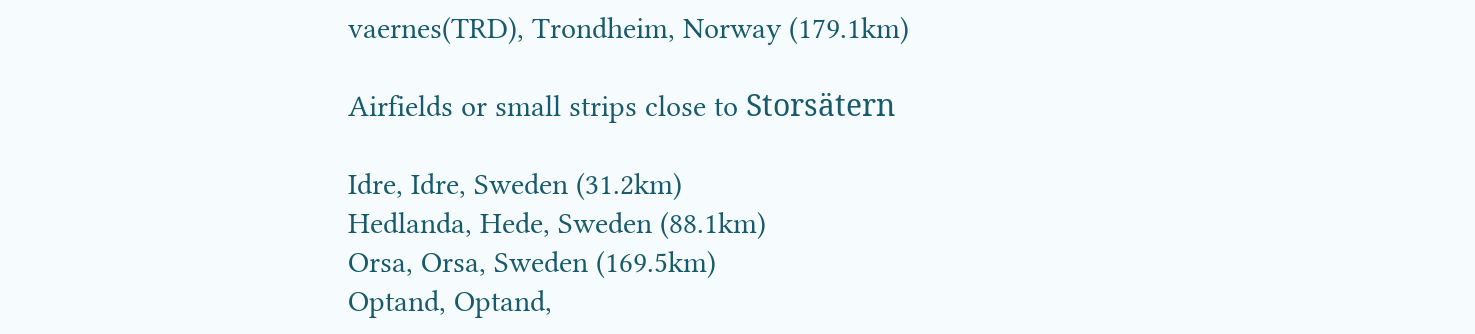vaernes(TRD), Trondheim, Norway (179.1km)

Airfields or small strips close to Storsätern

Idre, Idre, Sweden (31.2km)
Hedlanda, Hede, Sweden (88.1km)
Orsa, Orsa, Sweden (169.5km)
Optand, Optand,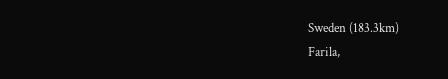Sweden (183.3km)
Farila,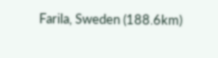Farila, Sweden (188.6km)